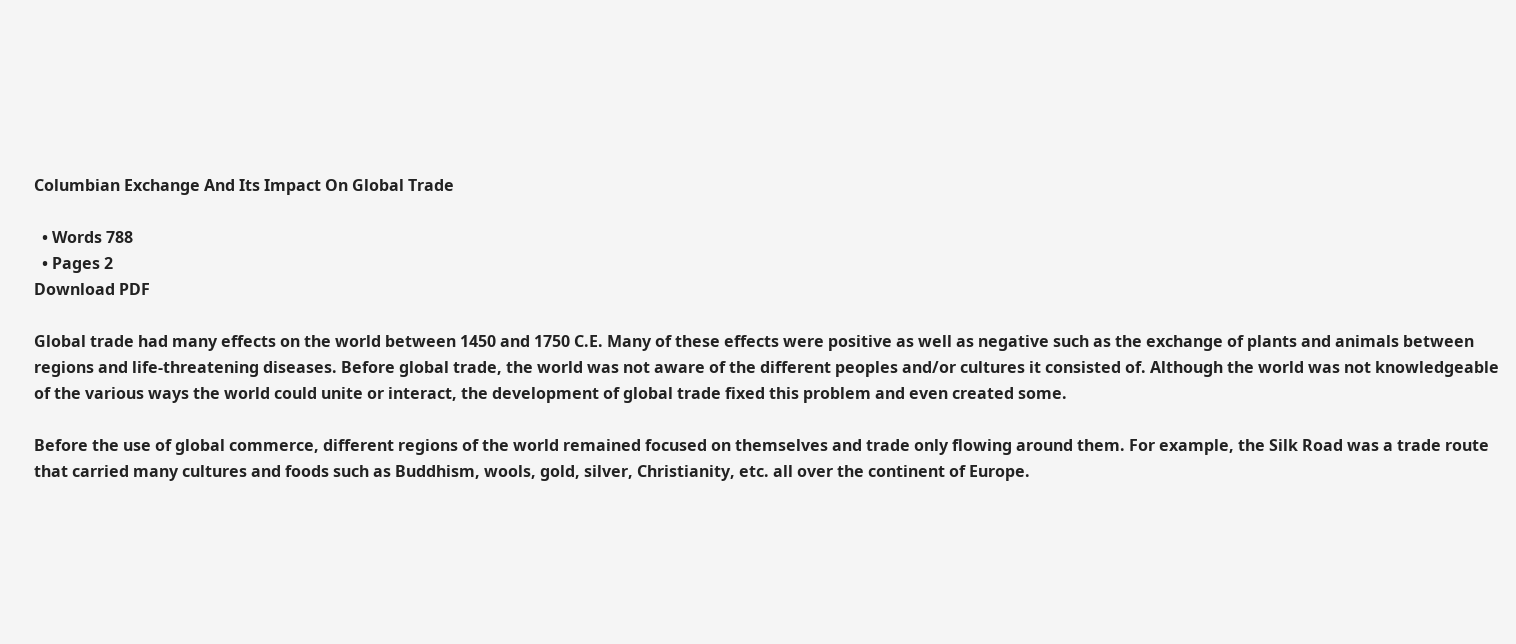Columbian Exchange And Its Impact On Global Trade

  • Words 788
  • Pages 2
Download PDF

Global trade had many effects on the world between 1450 and 1750 C.E. Many of these effects were positive as well as negative such as the exchange of plants and animals between regions and life-threatening diseases. Before global trade, the world was not aware of the different peoples and/or cultures it consisted of. Although the world was not knowledgeable of the various ways the world could unite or interact, the development of global trade fixed this problem and even created some.

Before the use of global commerce, different regions of the world remained focused on themselves and trade only flowing around them. For example, the Silk Road was a trade route that carried many cultures and foods such as Buddhism, wools, gold, silver, Christianity, etc. all over the continent of Europe.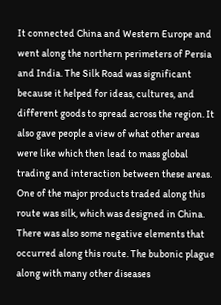It connected China and Western Europe and went along the northern perimeters of Persia and India. The Silk Road was significant because it helped for ideas, cultures, and different goods to spread across the region. It also gave people a view of what other areas were like which then lead to mass global trading and interaction between these areas. One of the major products traded along this route was silk, which was designed in China. There was also some negative elements that occurred along this route. The bubonic plague along with many other diseases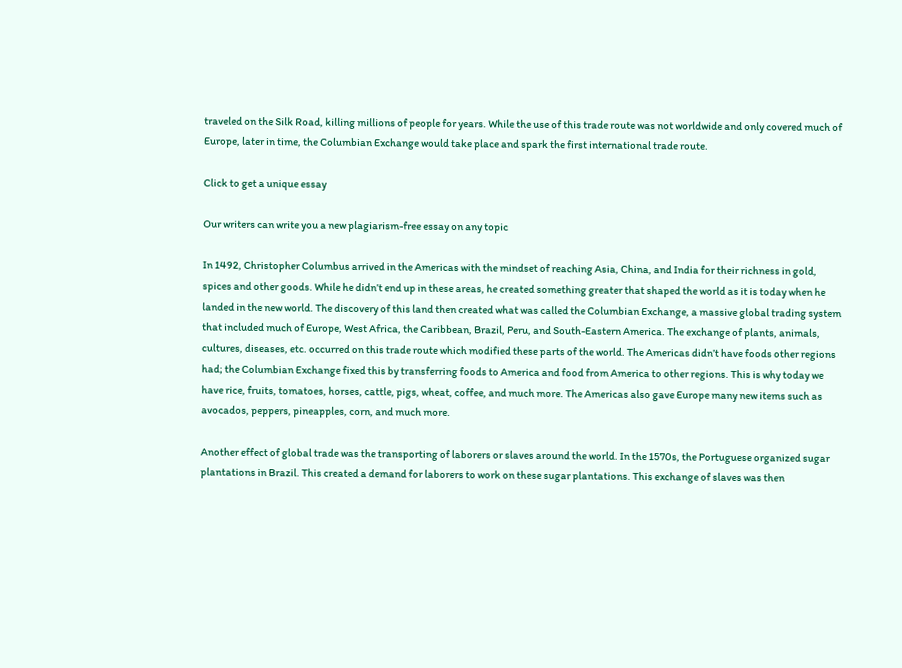traveled on the Silk Road, killing millions of people for years. While the use of this trade route was not worldwide and only covered much of Europe, later in time, the Columbian Exchange would take place and spark the first international trade route.

Click to get a unique essay

Our writers can write you a new plagiarism-free essay on any topic

In 1492, Christopher Columbus arrived in the Americas with the mindset of reaching Asia, China, and India for their richness in gold, spices and other goods. While he didn’t end up in these areas, he created something greater that shaped the world as it is today when he landed in the new world. The discovery of this land then created what was called the Columbian Exchange, a massive global trading system that included much of Europe, West Africa, the Caribbean, Brazil, Peru, and South-Eastern America. The exchange of plants, animals, cultures, diseases, etc. occurred on this trade route which modified these parts of the world. The Americas didn’t have foods other regions had; the Columbian Exchange fixed this by transferring foods to America and food from America to other regions. This is why today we have rice, fruits, tomatoes, horses, cattle, pigs, wheat, coffee, and much more. The Americas also gave Europe many new items such as avocados, peppers, pineapples, corn, and much more.

Another effect of global trade was the transporting of laborers or slaves around the world. In the 1570s, the Portuguese organized sugar plantations in Brazil. This created a demand for laborers to work on these sugar plantations. This exchange of slaves was then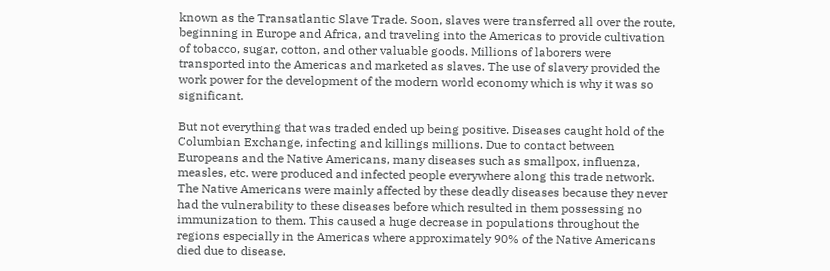known as the Transatlantic Slave Trade. Soon, slaves were transferred all over the route, beginning in Europe and Africa, and traveling into the Americas to provide cultivation of tobacco, sugar, cotton, and other valuable goods. Millions of laborers were transported into the Americas and marketed as slaves. The use of slavery provided the work power for the development of the modern world economy which is why it was so significant.

But not everything that was traded ended up being positive. Diseases caught hold of the Columbian Exchange, infecting and killings millions. Due to contact between Europeans and the Native Americans, many diseases such as smallpox, influenza, measles, etc. were produced and infected people everywhere along this trade network. The Native Americans were mainly affected by these deadly diseases because they never had the vulnerability to these diseases before which resulted in them possessing no immunization to them. This caused a huge decrease in populations throughout the regions especially in the Americas where approximately 90% of the Native Americans died due to disease.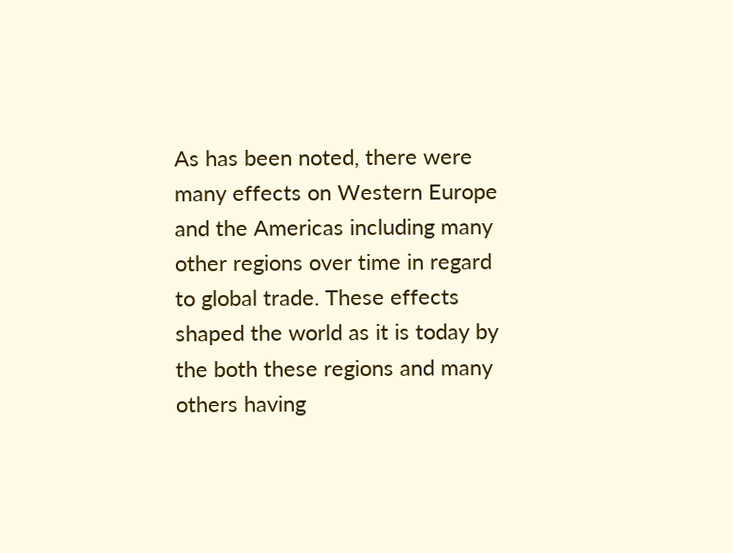As has been noted, there were many effects on Western Europe and the Americas including many other regions over time in regard to global trade. These effects shaped the world as it is today by the both these regions and many others having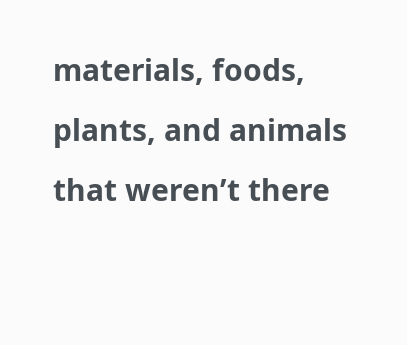materials, foods, plants, and animals that weren’t there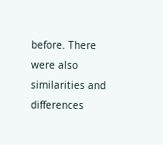before. There were also similarities and differences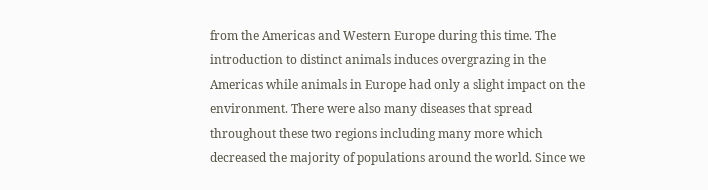from the Americas and Western Europe during this time. The introduction to distinct animals induces overgrazing in the Americas while animals in Europe had only a slight impact on the environment. There were also many diseases that spread throughout these two regions including many more which decreased the majority of populations around the world. Since we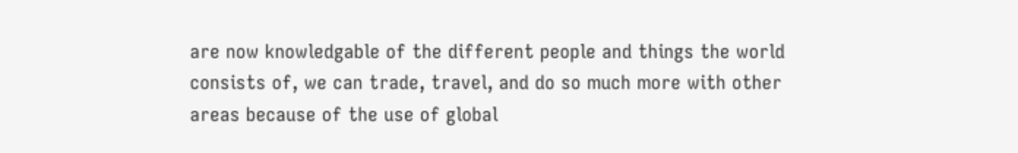are now knowledgable of the different people and things the world consists of, we can trade, travel, and do so much more with other areas because of the use of global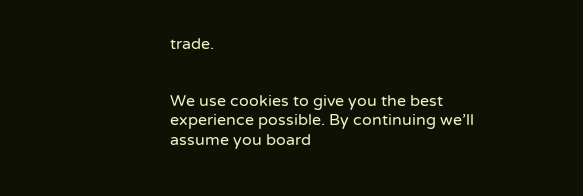trade.


We use cookies to give you the best experience possible. By continuing we’ll assume you board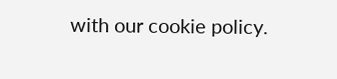with our cookie policy.